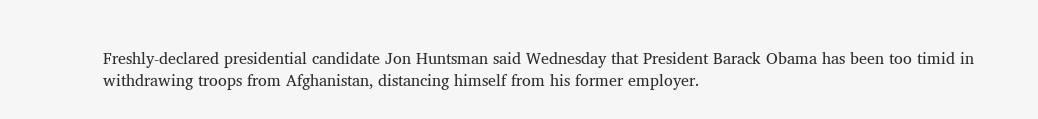Freshly-declared presidential candidate Jon Huntsman said Wednesday that President Barack Obama has been too timid in withdrawing troops from Afghanistan, distancing himself from his former employer.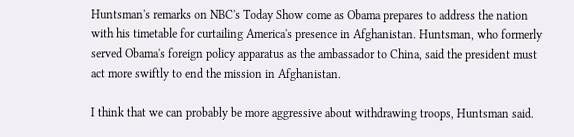Huntsman's remarks on NBC's Today Show come as Obama prepares to address the nation with his timetable for curtailing America's presence in Afghanistan. Huntsman, who formerly served Obama's foreign policy apparatus as the ambassador to China, said the president must act more swiftly to end the mission in Afghanistan.

I think that we can probably be more aggressive about withdrawing troops, Huntsman said.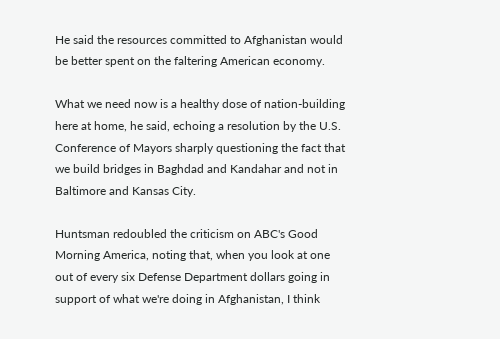He said the resources committed to Afghanistan would be better spent on the faltering American economy.

What we need now is a healthy dose of nation-building here at home, he said, echoing a resolution by the U.S. Conference of Mayors sharply questioning the fact that we build bridges in Baghdad and Kandahar and not in Baltimore and Kansas City.

Huntsman redoubled the criticism on ABC's Good Morning America, noting that, when you look at one out of every six Defense Department dollars going in support of what we're doing in Afghanistan, I think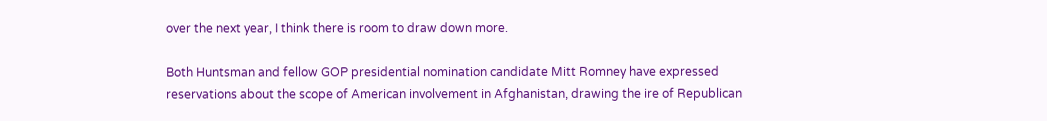over the next year, I think there is room to draw down more.

Both Huntsman and fellow GOP presidential nomination candidate Mitt Romney have expressed reservations about the scope of American involvement in Afghanistan, drawing the ire of Republican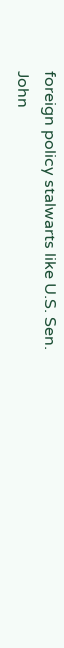foreign policy stalwarts like U.S. Sen. John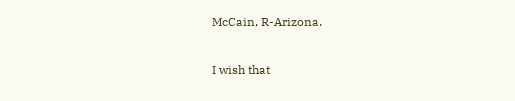McCain, R-Arizona.

I wish that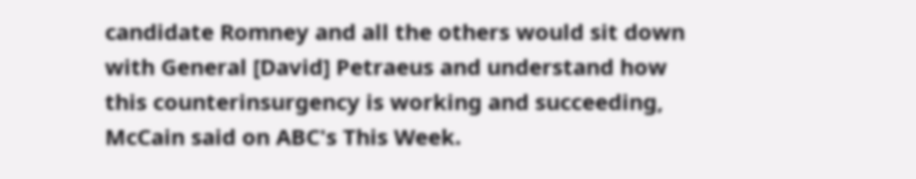candidate Romney and all the others would sit down with General [David] Petraeus and understand how this counterinsurgency is working and succeeding, McCain said on ABC's This Week.